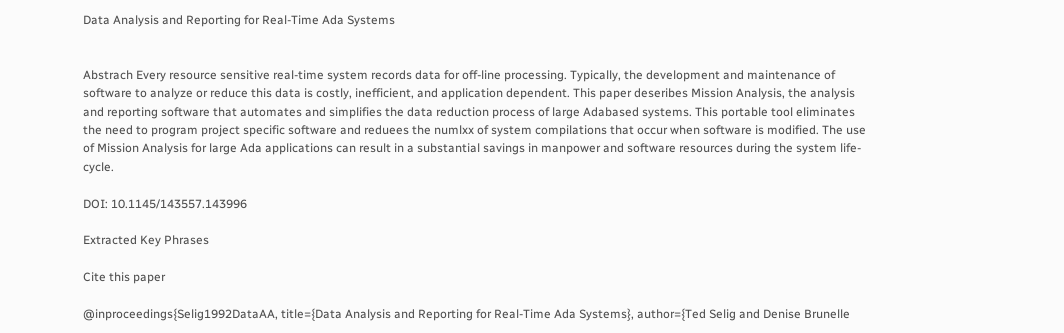Data Analysis and Reporting for Real-Time Ada Systems


Abstrach Every resource sensitive real-time system records data for off-line processing. Typically, the development and maintenance of software to analyze or reduce this data is costly, inefficient, and application dependent. This paper deseribes Mission Analysis, the analysis and reporting software that automates and simplifies the data reduction process of large Adabased systems. This portable tool eliminates the need to program project specific software and reduees the numlxx of system compilations that occur when software is modified. The use of Mission Analysis for large Ada applications can result in a substantial savings in manpower and software resources during the system life-cycle.

DOI: 10.1145/143557.143996

Extracted Key Phrases

Cite this paper

@inproceedings{Selig1992DataAA, title={Data Analysis and Reporting for Real-Time Ada Systems}, author={Ted Selig and Denise Brunelle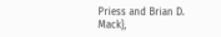Priess and Brian D. Mack},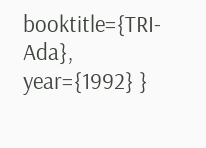booktitle={TRI-Ada}, year={1992} }